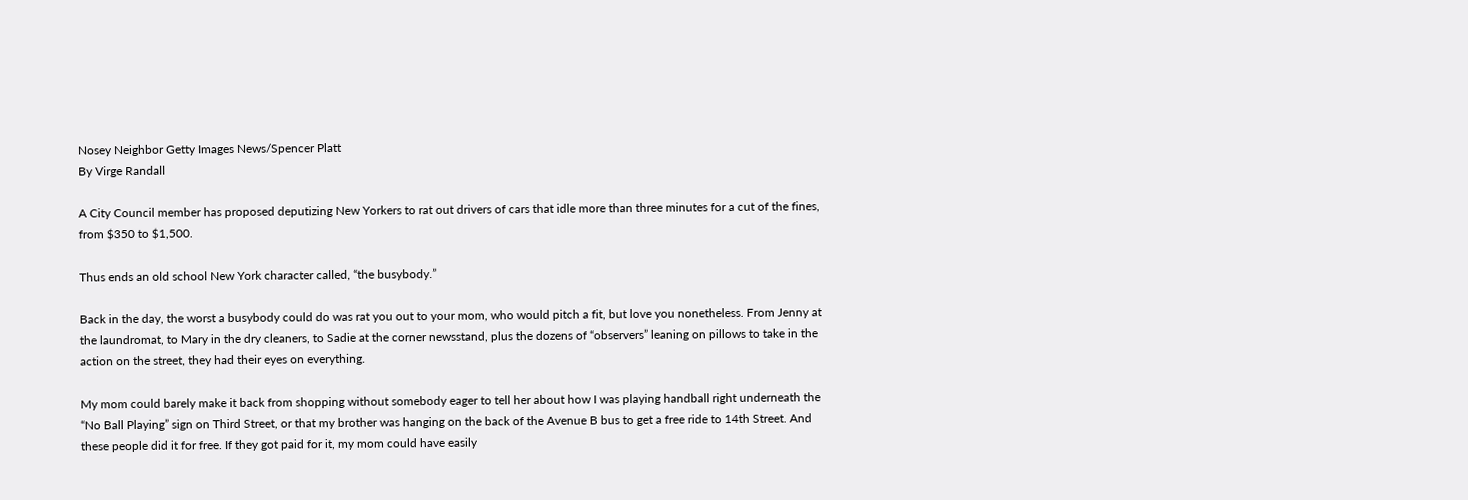Nosey Neighbor Getty Images News/Spencer Platt
By Virge Randall

A City Council member has proposed deputizing New Yorkers to rat out drivers of cars that idle more than three minutes for a cut of the fines, from $350 to $1,500.

Thus ends an old school New York character called, “the busybody.”

Back in the day, the worst a busybody could do was rat you out to your mom, who would pitch a fit, but love you nonetheless. From Jenny at the laundromat, to Mary in the dry cleaners, to Sadie at the corner newsstand, plus the dozens of “observers” leaning on pillows to take in the action on the street, they had their eyes on everything.

My mom could barely make it back from shopping without somebody eager to tell her about how I was playing handball right underneath the “No Ball Playing” sign on Third Street, or that my brother was hanging on the back of the Avenue B bus to get a free ride to 14th Street. And these people did it for free. If they got paid for it, my mom could have easily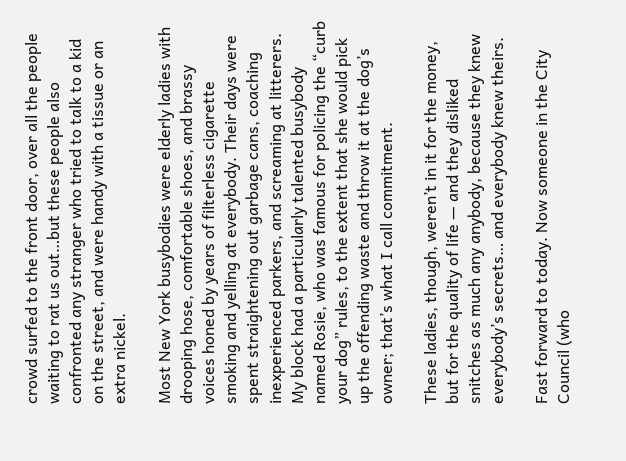crowd surfed to the front door, over all the people waiting to rat us out…but these people also confronted any stranger who tried to talk to a kid on the street, and were handy with a tissue or an extra nickel.

Most New York busybodies were elderly ladies with drooping hose, comfortable shoes, and brassy voices honed by years of filterless cigarette smoking and yelling at everybody. Their days were spent straightening out garbage cans, coaching inexperienced parkers, and screaming at litterers. My block had a particularly talented busybody named Rosie, who was famous for policing the “curb your dog” rules, to the extent that she would pick up the offending waste and throw it at the dog’s owner; that’s what I call commitment.

These ladies, though, weren’t in it for the money, but for the quality of life — and they disliked snitches as much any anybody, because they knew everybody’s secrets… and everybody knew theirs.

Fast forward to today. Now someone in the City Council (who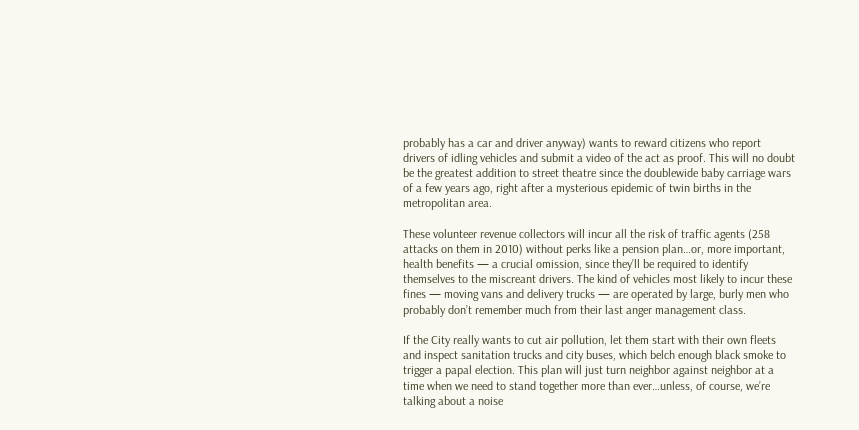probably has a car and driver anyway) wants to reward citizens who report drivers of idling vehicles and submit a video of the act as proof. This will no doubt be the greatest addition to street theatre since the doublewide baby carriage wars of a few years ago, right after a mysterious epidemic of twin births in the metropolitan area.

These volunteer revenue collectors will incur all the risk of traffic agents (258 attacks on them in 2010) without perks like a pension plan…or, more important, health benefits — a crucial omission, since they’ll be required to identify themselves to the miscreant drivers. The kind of vehicles most likely to incur these fines — moving vans and delivery trucks — are operated by large, burly men who probably don’t remember much from their last anger management class.

If the City really wants to cut air pollution, let them start with their own fleets and inspect sanitation trucks and city buses, which belch enough black smoke to trigger a papal election. This plan will just turn neighbor against neighbor at a time when we need to stand together more than ever…unless, of course, we’re talking about a noise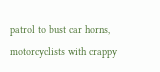patrol to bust car horns, motorcyclists with crappy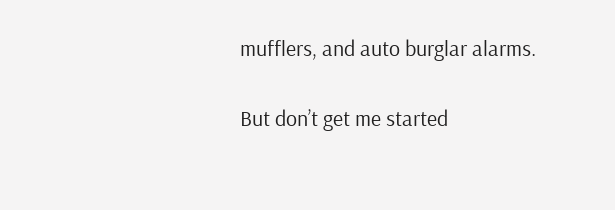mufflers, and auto burglar alarms.

But don’t get me started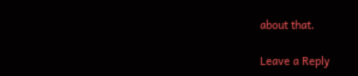about that.

Leave a Reply